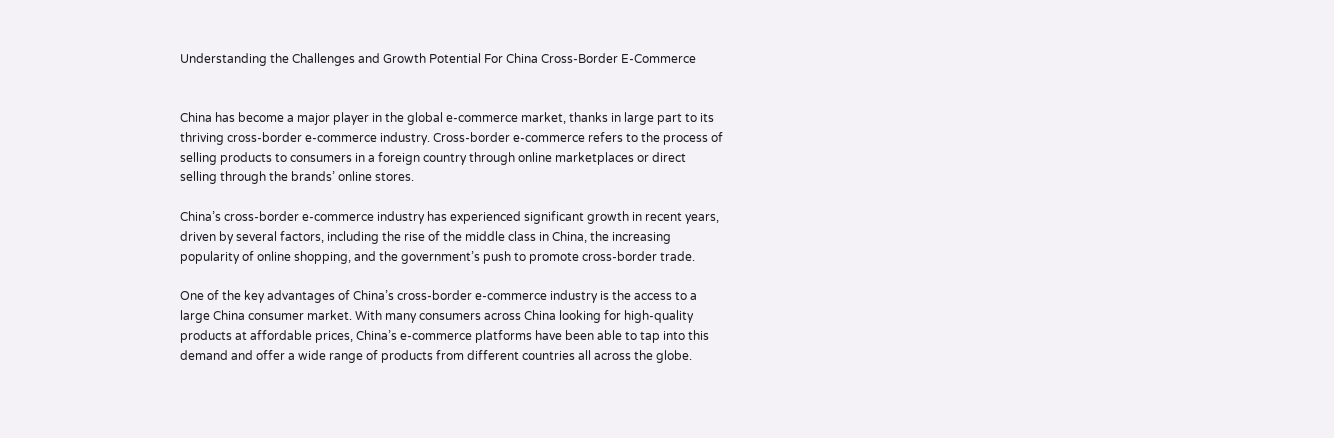Understanding the Challenges and Growth Potential For China Cross-Border E-Commerce


China has become a major player in the global e-commerce market, thanks in large part to its thriving cross-border e-commerce industry. Cross-border e-commerce refers to the process of selling products to consumers in a foreign country through online marketplaces or direct selling through the brands’ online stores.

China’s cross-border e-commerce industry has experienced significant growth in recent years, driven by several factors, including the rise of the middle class in China, the increasing popularity of online shopping, and the government’s push to promote cross-border trade.

One of the key advantages of China’s cross-border e-commerce industry is the access to a large China consumer market. With many consumers across China looking for high-quality products at affordable prices, China’s e-commerce platforms have been able to tap into this demand and offer a wide range of products from different countries all across the globe.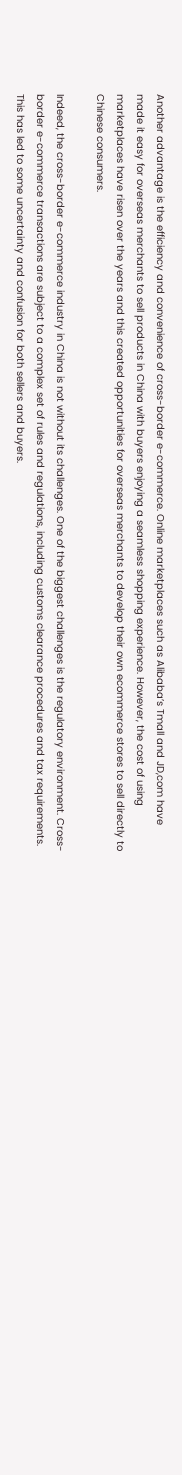Another advantage is the efficiency and convenience of cross-border e-commerce. Online marketplaces such as Alibaba’s Tmall and JD,com have made it easy for overseas merchants to sell products in China with buyers enjoying a seamless shopping experience. However, the cost of using marketplaces have risen over the years and this created opportunities for overseas merchants to develop their own ecommerce stores to sell directly to Chinese consumers.

Indeed, the cross-border e-commerce industry in China is not without its challenges. One of the biggest challenges is the regulatory environment. Cross-border e-commerce transactions are subject to a complex set of rules and regulations, including customs clearance procedures and tax requirements. This has led to some uncertainty and confusion for both sellers and buyers.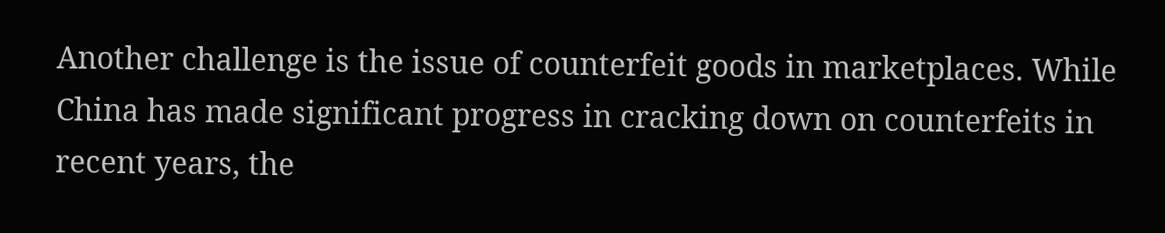Another challenge is the issue of counterfeit goods in marketplaces. While China has made significant progress in cracking down on counterfeits in recent years, the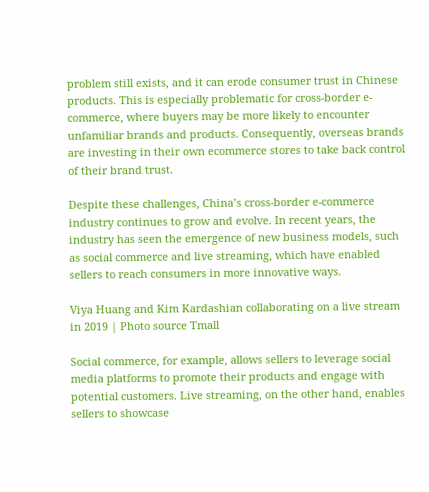problem still exists, and it can erode consumer trust in Chinese products. This is especially problematic for cross-border e-commerce, where buyers may be more likely to encounter unfamiliar brands and products. Consequently, overseas brands are investing in their own ecommerce stores to take back control of their brand trust.

Despite these challenges, China’s cross-border e-commerce industry continues to grow and evolve. In recent years, the industry has seen the emergence of new business models, such as social commerce and live streaming, which have enabled sellers to reach consumers in more innovative ways.

Viya Huang and Kim Kardashian collaborating on a live stream in 2019 | Photo source Tmall

Social commerce, for example, allows sellers to leverage social media platforms to promote their products and engage with potential customers. Live streaming, on the other hand, enables sellers to showcase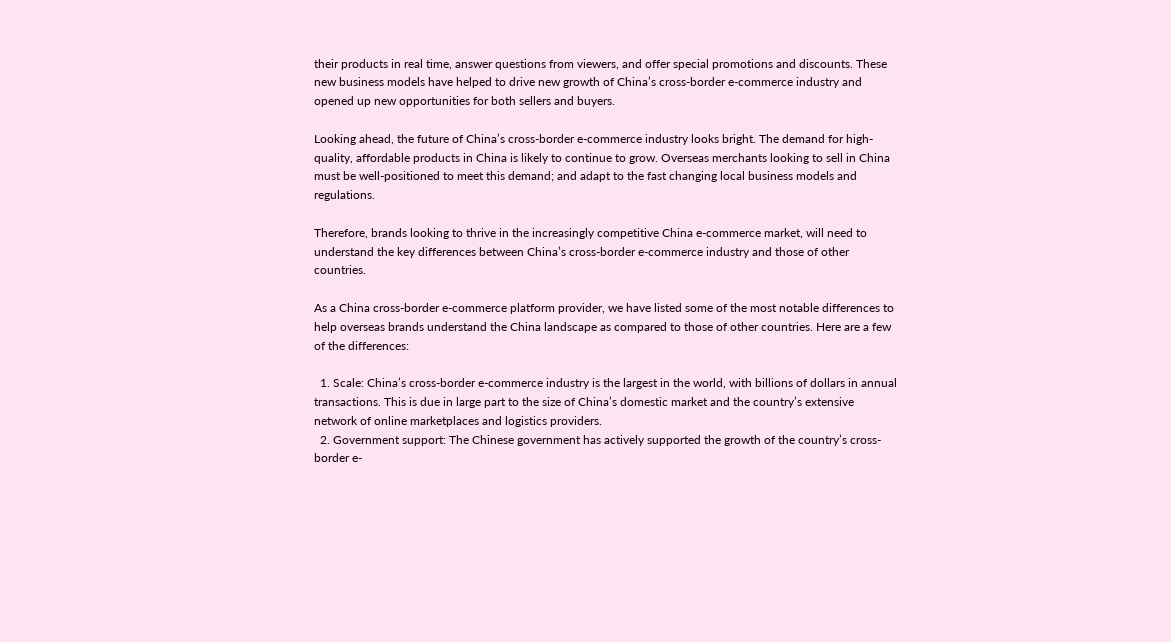their products in real time, answer questions from viewers, and offer special promotions and discounts. These new business models have helped to drive new growth of China’s cross-border e-commerce industry and opened up new opportunities for both sellers and buyers.

Looking ahead, the future of China’s cross-border e-commerce industry looks bright. The demand for high-quality, affordable products in China is likely to continue to grow. Overseas merchants looking to sell in China must be well-positioned to meet this demand; and adapt to the fast changing local business models and regulations.

Therefore, brands looking to thrive in the increasingly competitive China e-commerce market, will need to understand the key differences between China’s cross-border e-commerce industry and those of other countries.

As a China cross-border e-commerce platform provider, we have listed some of the most notable differences to help overseas brands understand the China landscape as compared to those of other countries. Here are a few of the differences:

  1. Scale: China’s cross-border e-commerce industry is the largest in the world, with billions of dollars in annual transactions. This is due in large part to the size of China’s domestic market and the country’s extensive network of online marketplaces and logistics providers.
  2. Government support: The Chinese government has actively supported the growth of the country’s cross-border e-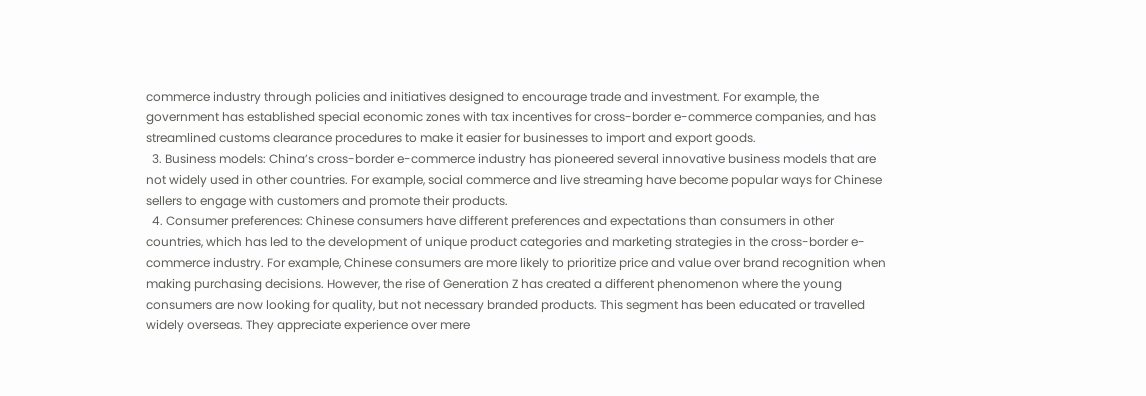commerce industry through policies and initiatives designed to encourage trade and investment. For example, the government has established special economic zones with tax incentives for cross-border e-commerce companies, and has streamlined customs clearance procedures to make it easier for businesses to import and export goods.
  3. Business models: China’s cross-border e-commerce industry has pioneered several innovative business models that are not widely used in other countries. For example, social commerce and live streaming have become popular ways for Chinese sellers to engage with customers and promote their products.
  4. Consumer preferences: Chinese consumers have different preferences and expectations than consumers in other countries, which has led to the development of unique product categories and marketing strategies in the cross-border e-commerce industry. For example, Chinese consumers are more likely to prioritize price and value over brand recognition when making purchasing decisions. However, the rise of Generation Z has created a different phenomenon where the young consumers are now looking for quality, but not necessary branded products. This segment has been educated or travelled widely overseas. They appreciate experience over mere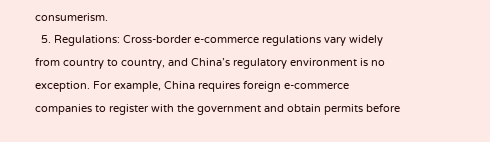consumerism.
  5. Regulations: Cross-border e-commerce regulations vary widely from country to country, and China’s regulatory environment is no exception. For example, China requires foreign e-commerce companies to register with the government and obtain permits before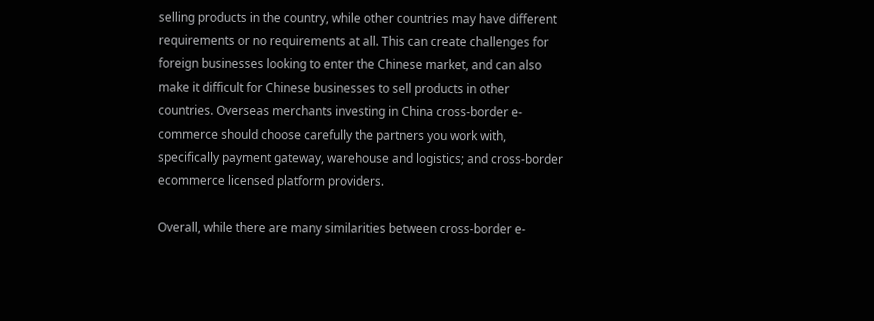selling products in the country, while other countries may have different requirements or no requirements at all. This can create challenges for foreign businesses looking to enter the Chinese market, and can also make it difficult for Chinese businesses to sell products in other countries. Overseas merchants investing in China cross-border e-commerce should choose carefully the partners you work with, specifically payment gateway, warehouse and logistics; and cross-border ecommerce licensed platform providers.

Overall, while there are many similarities between cross-border e-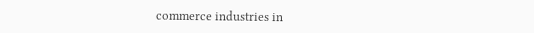commerce industries in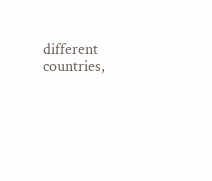different countries,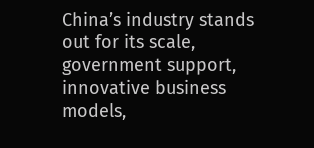China’s industry stands out for its scale, government support, innovative business models,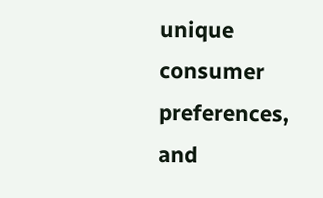unique consumer preferences, and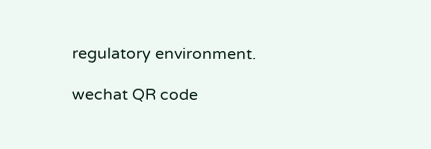regulatory environment.

wechat QR code